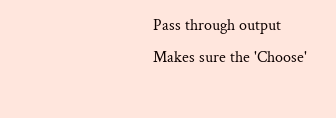Pass through output
Makes sure the 'Choose'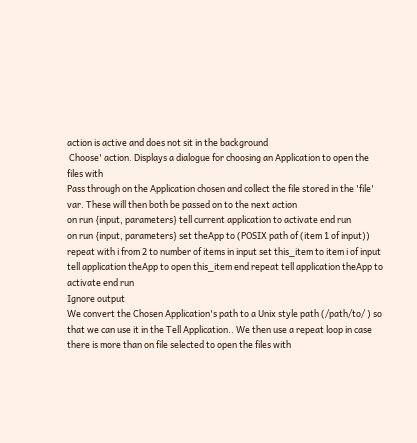action is active and does not sit in the background
 Choose' action. Displays a dialogue for choosing an Application to open the files with
Pass through on the Application chosen and collect the file stored in the 'file' var. These will then both be passed on to the next action
on run {input, parameters} tell current application to activate end run
on run {input, parameters} set theApp to (POSIX path of (item 1 of input)) repeat with i from 2 to number of items in input set this_item to item i of input tell application theApp to open this_item end repeat tell application theApp to activate end run
Ignore output
We convert the Chosen Application's path to a Unix style path (/path/to/ ) so that we can use it in the Tell Application.. We then use a repeat loop in case there is more than on file selected to open the files with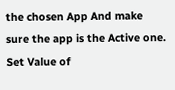the chosen App And make sure the app is the Active one.
Set Value of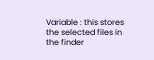Variable : this stores the selected files in the finder